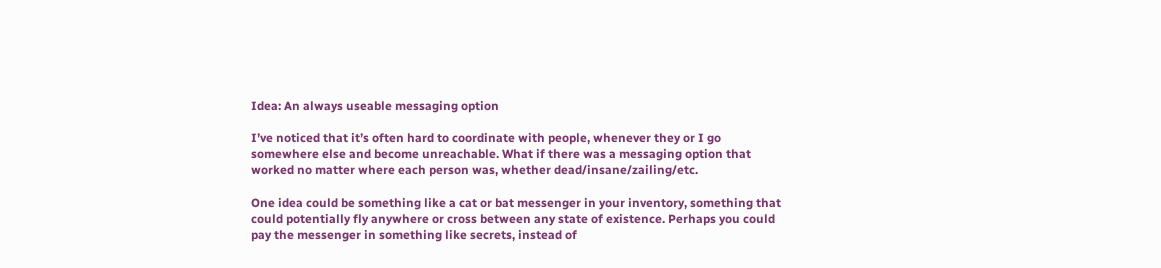Idea: An always useable messaging option

I’ve noticed that it’s often hard to coordinate with people, whenever they or I go somewhere else and become unreachable. What if there was a messaging option that worked no matter where each person was, whether dead/insane/zailing/etc.

One idea could be something like a cat or bat messenger in your inventory, something that could potentially fly anywhere or cross between any state of existence. Perhaps you could pay the messenger in something like secrets, instead of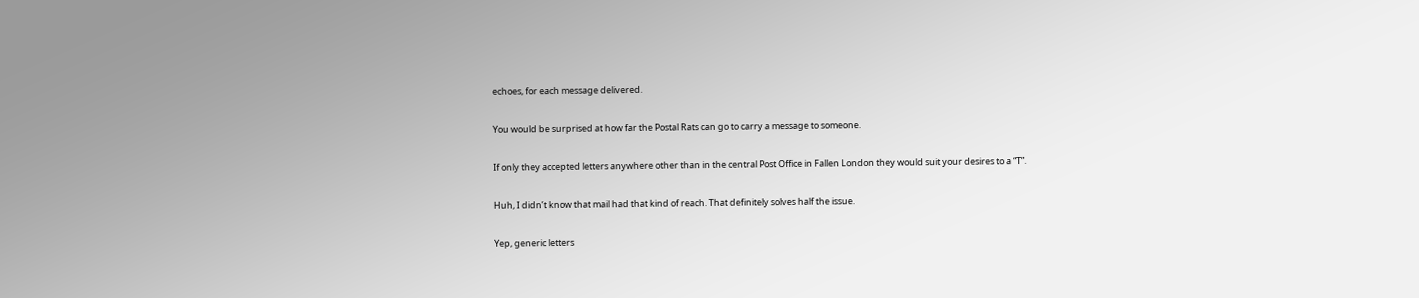echoes, for each message delivered.

You would be surprised at how far the Postal Rats can go to carry a message to someone.

If only they accepted letters anywhere other than in the central Post Office in Fallen London they would suit your desires to a “T”.

Huh, I didn’t know that mail had that kind of reach. That definitely solves half the issue.

Yep, generic letters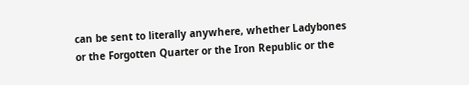can be sent to literally anywhere, whether Ladybones or the Forgotten Quarter or the Iron Republic or the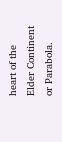heart of the Elder Continent or Parabola.